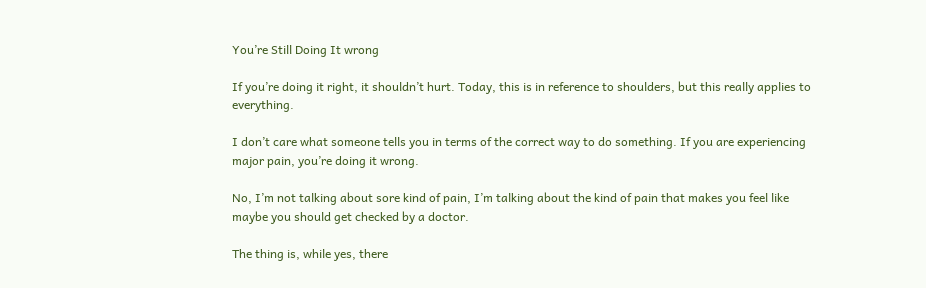You’re Still Doing It wrong

If you’re doing it right, it shouldn’t hurt. Today, this is in reference to shoulders, but this really applies to everything.

I don’t care what someone tells you in terms of the correct way to do something. If you are experiencing major pain, you’re doing it wrong.

No, I’m not talking about sore kind of pain, I’m talking about the kind of pain that makes you feel like maybe you should get checked by a doctor.

The thing is, while yes, there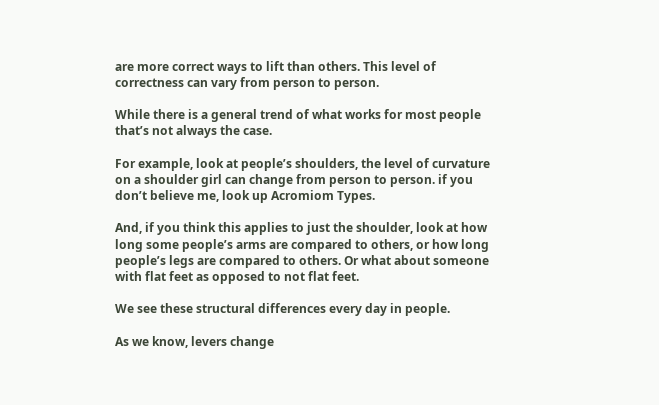are more correct ways to lift than others. This level of correctness can vary from person to person.

While there is a general trend of what works for most people that’s not always the case.

For example, look at people’s shoulders, the level of curvature on a shoulder girl can change from person to person. if you don’t believe me, look up Acromiom Types.

And, if you think this applies to just the shoulder, look at how long some people’s arms are compared to others, or how long people’s legs are compared to others. Or what about someone with flat feet as opposed to not flat feet.

We see these structural differences every day in people.

As we know, levers change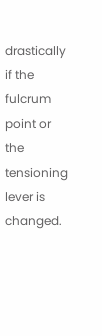drastically if the fulcrum point or the tensioning lever is changed.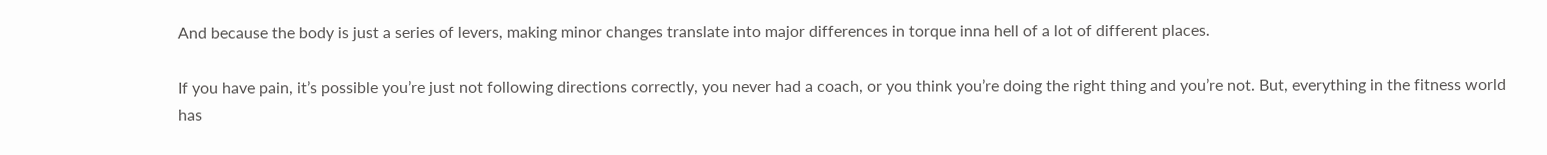And because the body is just a series of levers, making minor changes translate into major differences in torque inna hell of a lot of different places.

If you have pain, it’s possible you’re just not following directions correctly, you never had a coach, or you think you’re doing the right thing and you’re not. But, everything in the fitness world has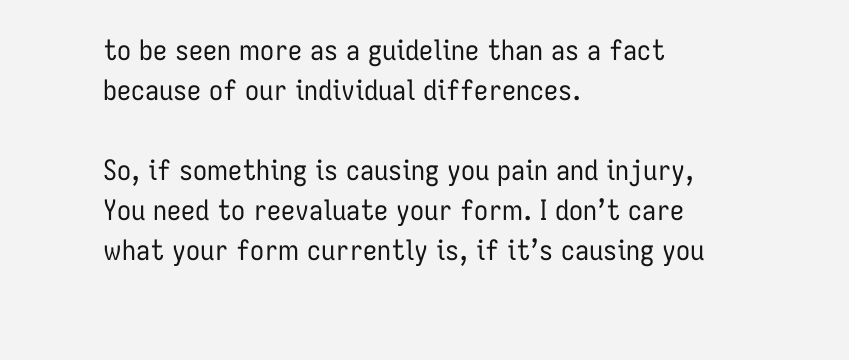to be seen more as a guideline than as a fact because of our individual differences.

So, if something is causing you pain and injury, You need to reevaluate your form. I don’t care what your form currently is, if it’s causing you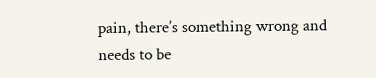pain, there’s something wrong and needs to be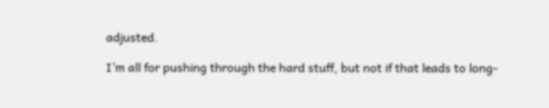adjusted.

I’m all for pushing through the hard stuff, but not if that leads to long-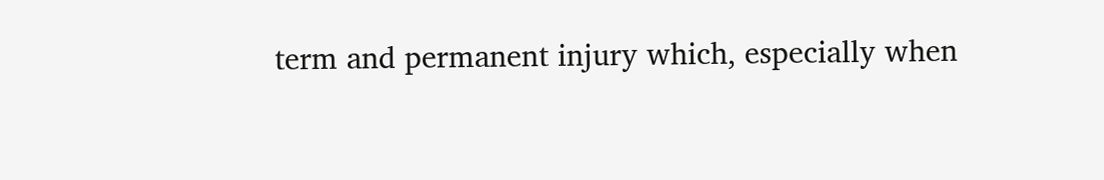term and permanent injury which, especially when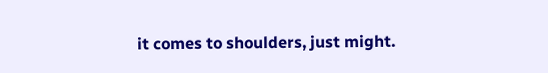it comes to shoulders, just might.